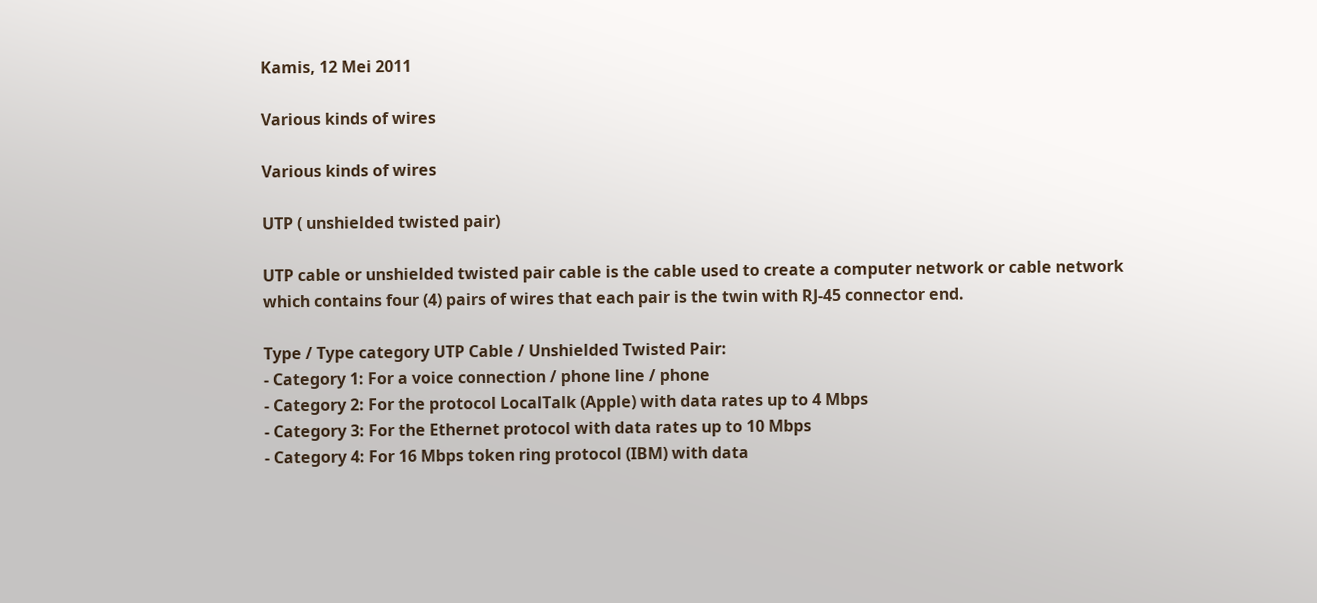Kamis, 12 Mei 2011

Various kinds of wires

Various kinds of wires

UTP ( unshielded twisted pair)

UTP cable or unshielded twisted pair cable is the cable used to create a computer network or cable network which contains four (4) pairs of wires that each pair is the twin with RJ-45 connector end.

Type / Type category UTP Cable / Unshielded Twisted Pair:
- Category 1: For a voice connection / phone line / phone
- Category 2: For the protocol LocalTalk (Apple) with data rates up to 4 Mbps
- Category 3: For the Ethernet protocol with data rates up to 10 Mbps
- Category 4: For 16 Mbps token ring protocol (IBM) with data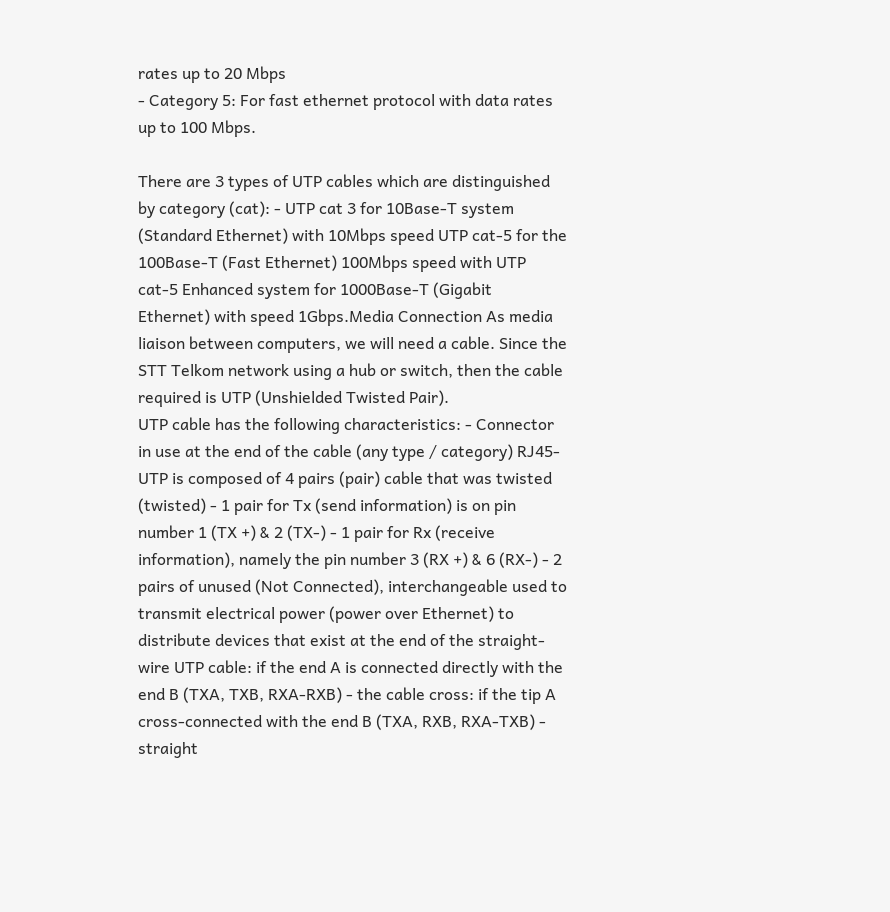rates up to 20 Mbps
- Category 5: For fast ethernet protocol with data rates up to 100 Mbps.

There are 3 types of UTP cables which are distinguished by category (cat): - UTP cat 3 for 10Base-T system (Standard Ethernet) with 10Mbps speed UTP cat-5 for the 100Base-T (Fast Ethernet) 100Mbps speed with UTP cat-5 Enhanced system for 1000Base-T (Gigabit Ethernet) with speed 1Gbps.Media Connection As media liaison between computers, we will need a cable. Since the STT Telkom network using a hub or switch, then the cable required is UTP (Unshielded Twisted Pair).
UTP cable has the following characteristics: - Connector in use at the end of the cable (any type / category) RJ45-UTP is composed of 4 pairs (pair) cable that was twisted (twisted) - 1 pair for Tx (send information) is on pin number 1 (TX +) & 2 (TX-) - 1 pair for Rx (receive information), namely the pin number 3 (RX +) & 6 (RX-) - 2 pairs of unused (Not Connected), interchangeable used to transmit electrical power (power over Ethernet) to distribute devices that exist at the end of the straight-wire UTP cable: if the end A is connected directly with the end B (TXA, TXB, RXA-RXB) - the cable cross: if the tip A cross-connected with the end B (TXA, RXB, RXA-TXB) - straight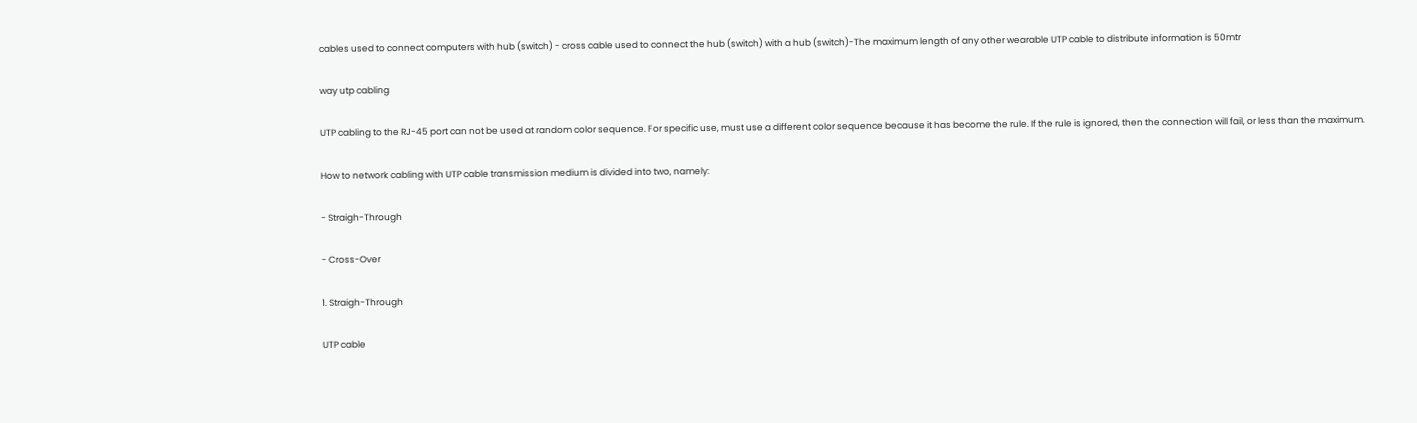cables used to connect computers with hub (switch) - cross cable used to connect the hub (switch) with a hub (switch)-The maximum length of any other wearable UTP cable to distribute information is 50mtr

way utp cabling

UTP cabling to the RJ-45 port can not be used at random color sequence. For specific use, must use a different color sequence because it has become the rule. If the rule is ignored, then the connection will fail, or less than the maximum.

How to network cabling with UTP cable transmission medium is divided into two, namely:

- Straigh-Through

- Cross-Over

1. Straigh-Through

UTP cable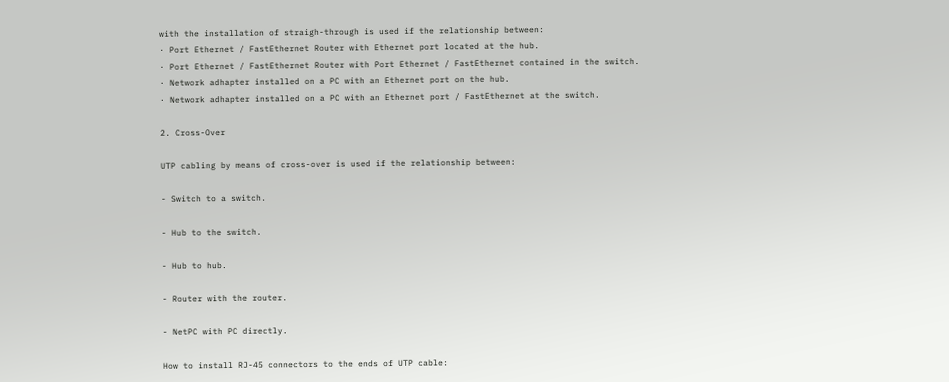with the installation of straigh-through is used if the relationship between:
· Port Ethernet / FastEthernet Router with Ethernet port located at the hub.
· Port Ethernet / FastEthernet Router with Port Ethernet / FastEthernet contained in the switch.
· Network adhapter installed on a PC with an Ethernet port on the hub.
· Network adhapter installed on a PC with an Ethernet port / FastEthernet at the switch.

2. Cross-Over

UTP cabling by means of cross-over is used if the relationship between:

- Switch to a switch.

- Hub to the switch.

- Hub to hub.

- Router with the router.

- NetPC with PC directly.

How to install RJ-45 connectors to the ends of UTP cable: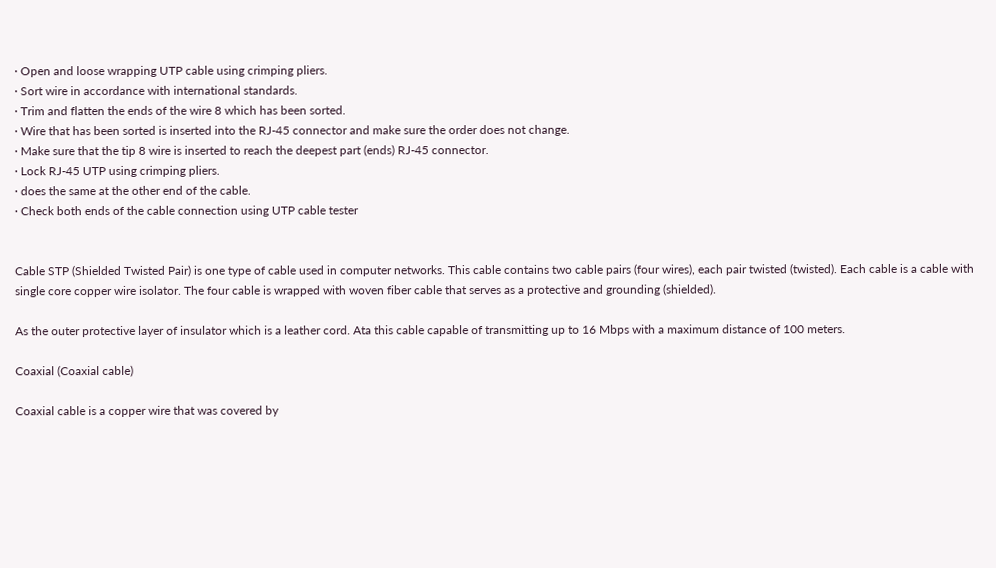· Open and loose wrapping UTP cable using crimping pliers.
· Sort wire in accordance with international standards.
· Trim and flatten the ends of the wire 8 which has been sorted.
· Wire that has been sorted is inserted into the RJ-45 connector and make sure the order does not change.
· Make sure that the tip 8 wire is inserted to reach the deepest part (ends) RJ-45 connector.
· Lock RJ-45 UTP using crimping pliers.
· does the same at the other end of the cable.
· Check both ends of the cable connection using UTP cable tester


Cable STP (Shielded Twisted Pair) is one type of cable used in computer networks. This cable contains two cable pairs (four wires), each pair twisted (twisted). Each cable is a cable with single core copper wire isolator. The four cable is wrapped with woven fiber cable that serves as a protective and grounding (shielded).

As the outer protective layer of insulator which is a leather cord. Ata this cable capable of transmitting up to 16 Mbps with a maximum distance of 100 meters.

Coaxial (Coaxial cable)

Coaxial cable is a copper wire that was covered by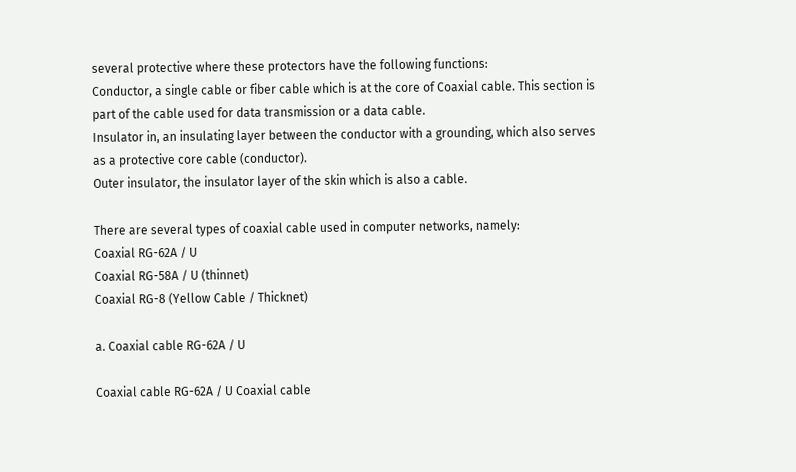several protective where these protectors have the following functions:
Conductor, a single cable or fiber cable which is at the core of Coaxial cable. This section is part of the cable used for data transmission or a data cable.
Insulator in, an insulating layer between the conductor with a grounding, which also serves as a protective core cable (conductor).
Outer insulator, the insulator layer of the skin which is also a cable.

There are several types of coaxial cable used in computer networks, namely:
Coaxial RG-62A / U
Coaxial RG-58A / U (thinnet)
Coaxial RG-8 (Yellow Cable / Thicknet)

a. Coaxial cable RG-62A / U

Coaxial cable RG-62A / U Coaxial cable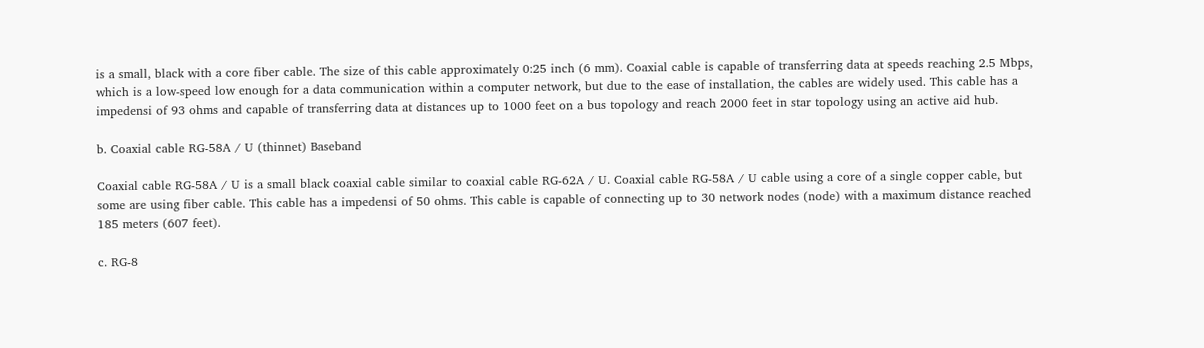is a small, black with a core fiber cable. The size of this cable approximately 0:25 inch (6 mm). Coaxial cable is capable of transferring data at speeds reaching 2.5 Mbps, which is a low-speed low enough for a data communication within a computer network, but due to the ease of installation, the cables are widely used. This cable has a impedensi of 93 ohms and capable of transferring data at distances up to 1000 feet on a bus topology and reach 2000 feet in star topology using an active aid hub.

b. Coaxial cable RG-58A / U (thinnet) Baseband

Coaxial cable RG-58A / U is a small black coaxial cable similar to coaxial cable RG-62A / U. Coaxial cable RG-58A / U cable using a core of a single copper cable, but some are using fiber cable. This cable has a impedensi of 50 ohms. This cable is capable of connecting up to 30 network nodes (node) with a maximum distance reached 185 meters (607 feet).

c. RG-8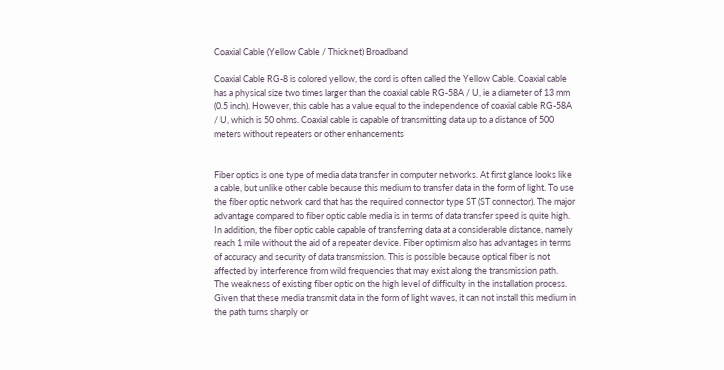Coaxial Cable (Yellow Cable / Thicknet) Broadband

Coaxial Cable RG-8 is colored yellow, the cord is often called the Yellow Cable. Coaxial cable has a physical size two times larger than the coaxial cable RG-58A / U, ie a diameter of 13 mm (0.5 inch). However, this cable has a value equal to the independence of coaxial cable RG-58A / U, which is 50 ohms. Coaxial cable is capable of transmitting data up to a distance of 500 meters without repeaters or other enhancements


Fiber optics is one type of media data transfer in computer networks. At first glance looks like a cable, but unlike other cable because this medium to transfer data in the form of light. To use the fiber optic network card that has the required connector type ST (ST connector). The major advantage compared to fiber optic cable media is in terms of data transfer speed is quite high. In addition, the fiber optic cable capable of transferring data at a considerable distance, namely reach 1 mile without the aid of a repeater device. Fiber optimism also has advantages in terms of accuracy and security of data transmission. This is possible because optical fiber is not affected by interference from wild frequencies that may exist along the transmission path.
The weakness of existing fiber optic on the high level of difficulty in the installation process. Given that these media transmit data in the form of light waves, it can not install this medium in the path turns sharply or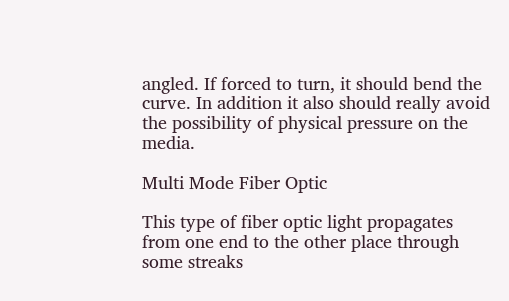angled. If forced to turn, it should bend the curve. In addition it also should really avoid the possibility of physical pressure on the media.

Multi Mode Fiber Optic

This type of fiber optic light propagates from one end to the other place through some streaks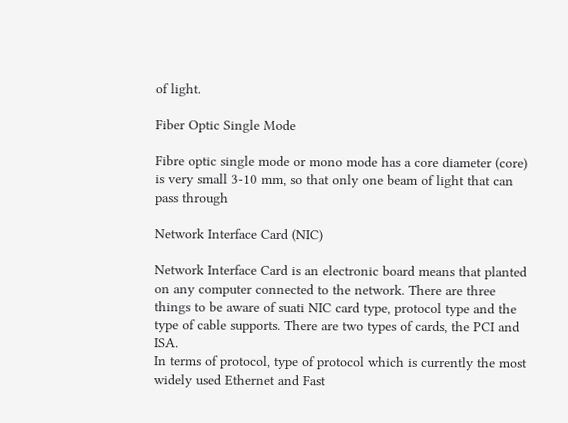of light.

Fiber Optic Single Mode

Fibre optic single mode or mono mode has a core diameter (core) is very small 3-10 mm, so that only one beam of light that can pass through

Network Interface Card (NIC)

Network Interface Card is an electronic board means that planted on any computer connected to the network. There are three things to be aware of suati NIC card type, protocol type and the type of cable supports. There are two types of cards, the PCI and ISA.
In terms of protocol, type of protocol which is currently the most widely used Ethernet and Fast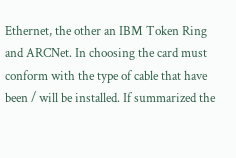Ethernet, the other an IBM Token Ring and ARCNet. In choosing the card must conform with the type of cable that have been / will be installed. If summarized the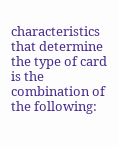characteristics that determine the type of card is the combination of the following: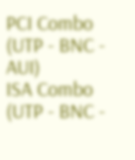PCI Combo (UTP - BNC - AUI)
ISA Combo (UTP - BNC -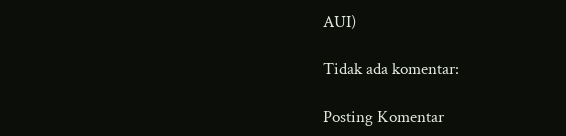AUI)

Tidak ada komentar:

Posting Komentar